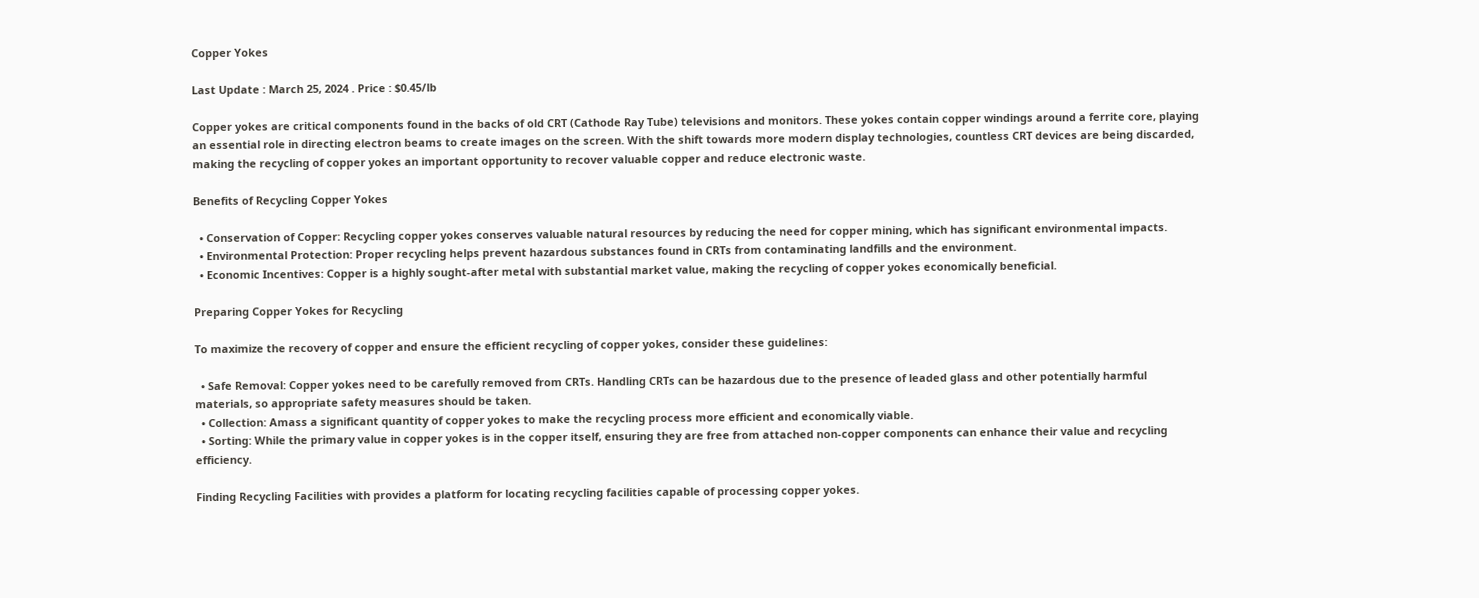Copper Yokes

Last Update : March 25, 2024 . Price : $0.45/lb

Copper yokes are critical components found in the backs of old CRT (Cathode Ray Tube) televisions and monitors. These yokes contain copper windings around a ferrite core, playing an essential role in directing electron beams to create images on the screen. With the shift towards more modern display technologies, countless CRT devices are being discarded, making the recycling of copper yokes an important opportunity to recover valuable copper and reduce electronic waste.

Benefits of Recycling Copper Yokes

  • Conservation of Copper: Recycling copper yokes conserves valuable natural resources by reducing the need for copper mining, which has significant environmental impacts.
  • Environmental Protection: Proper recycling helps prevent hazardous substances found in CRTs from contaminating landfills and the environment.
  • Economic Incentives: Copper is a highly sought-after metal with substantial market value, making the recycling of copper yokes economically beneficial.

Preparing Copper Yokes for Recycling

To maximize the recovery of copper and ensure the efficient recycling of copper yokes, consider these guidelines:

  • Safe Removal: Copper yokes need to be carefully removed from CRTs. Handling CRTs can be hazardous due to the presence of leaded glass and other potentially harmful materials, so appropriate safety measures should be taken.
  • Collection: Amass a significant quantity of copper yokes to make the recycling process more efficient and economically viable.
  • Sorting: While the primary value in copper yokes is in the copper itself, ensuring they are free from attached non-copper components can enhance their value and recycling efficiency.

Finding Recycling Facilities with provides a platform for locating recycling facilities capable of processing copper yokes.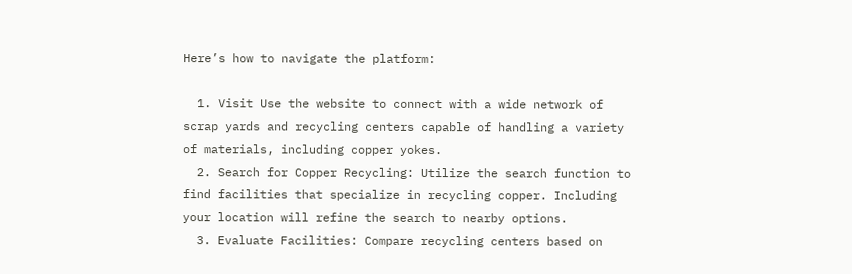Here’s how to navigate the platform:

  1. Visit Use the website to connect with a wide network of scrap yards and recycling centers capable of handling a variety of materials, including copper yokes.
  2. Search for Copper Recycling: Utilize the search function to find facilities that specialize in recycling copper. Including your location will refine the search to nearby options.
  3. Evaluate Facilities: Compare recycling centers based on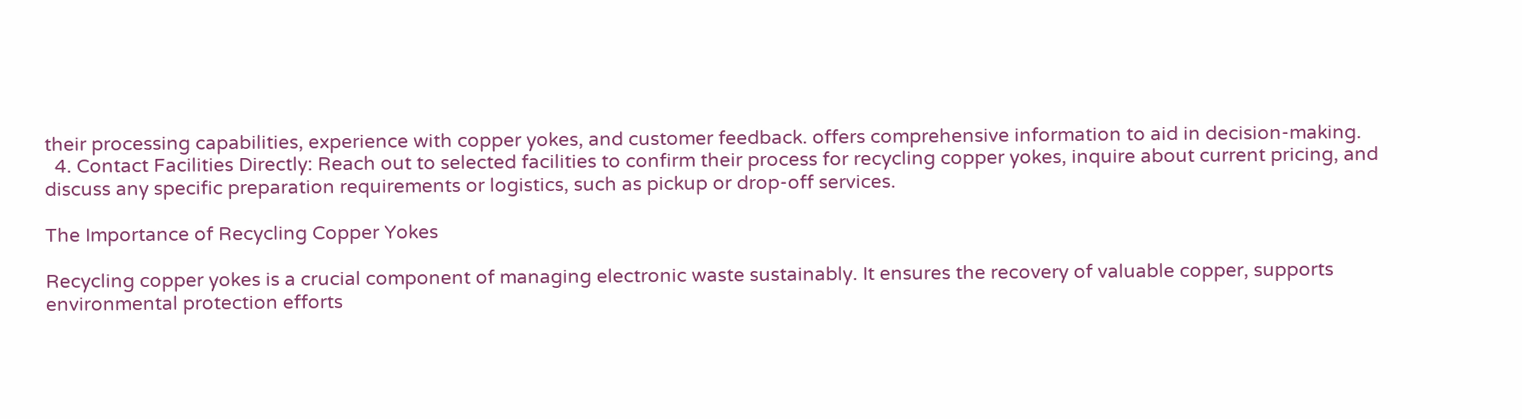their processing capabilities, experience with copper yokes, and customer feedback. offers comprehensive information to aid in decision-making.
  4. Contact Facilities Directly: Reach out to selected facilities to confirm their process for recycling copper yokes, inquire about current pricing, and discuss any specific preparation requirements or logistics, such as pickup or drop-off services.

The Importance of Recycling Copper Yokes

Recycling copper yokes is a crucial component of managing electronic waste sustainably. It ensures the recovery of valuable copper, supports environmental protection efforts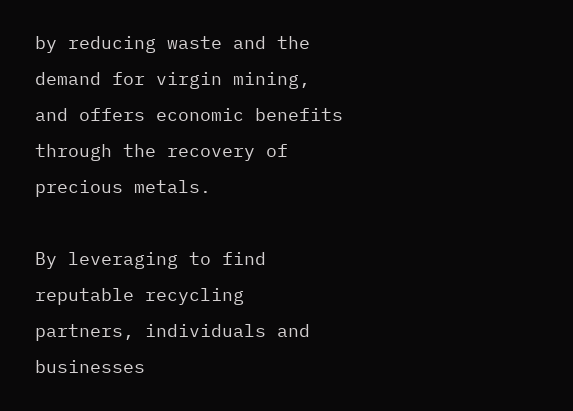by reducing waste and the demand for virgin mining, and offers economic benefits through the recovery of precious metals.

By leveraging to find reputable recycling partners, individuals and businesses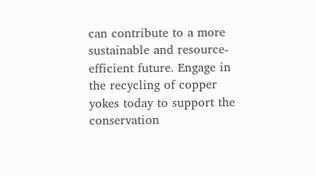can contribute to a more sustainable and resource-efficient future. Engage in the recycling of copper yokes today to support the conservation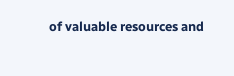of valuable resources and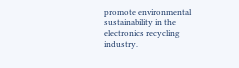promote environmental sustainability in the electronics recycling industry.